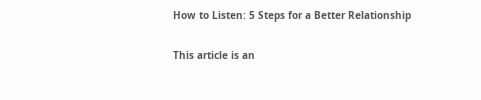How to Listen: 5 Steps for a Better Relationship

This article is an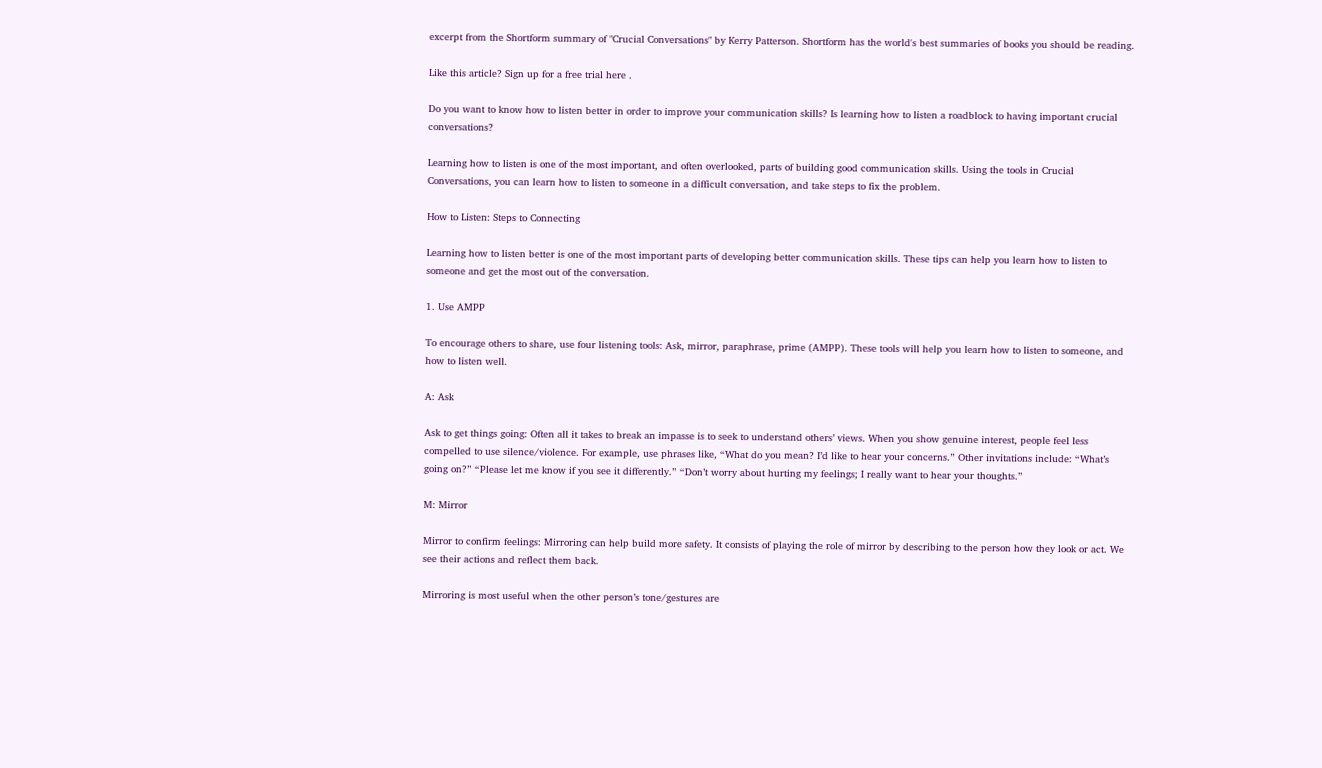excerpt from the Shortform summary of "Crucial Conversations" by Kerry Patterson. Shortform has the world's best summaries of books you should be reading.

Like this article? Sign up for a free trial here .

Do you want to know how to listen better in order to improve your communication skills? Is learning how to listen a roadblock to having important crucial conversations?

Learning how to listen is one of the most important, and often overlooked, parts of building good communication skills. Using the tools in Crucial Conversations, you can learn how to listen to someone in a difficult conversation, and take steps to fix the problem.

How to Listen: Steps to Connecting

Learning how to listen better is one of the most important parts of developing better communication skills. These tips can help you learn how to listen to someone and get the most out of the conversation.

1. Use AMPP

To encourage others to share, use four listening tools: Ask, mirror, paraphrase, prime (AMPP). These tools will help you learn how to listen to someone, and how to listen well.

A: Ask

Ask to get things going: Often all it takes to break an impasse is to seek to understand others’ views. When you show genuine interest, people feel less compelled to use silence/violence. For example, use phrases like, “What do you mean? I’d like to hear your concerns.” Other invitations include: “What’s going on?” “Please let me know if you see it differently.” “Don’t worry about hurting my feelings; I really want to hear your thoughts.”

M: Mirror

Mirror to confirm feelings: Mirroring can help build more safety. It consists of playing the role of mirror by describing to the person how they look or act. We see their actions and reflect them back.

Mirroring is most useful when the other person’s tone/gestures are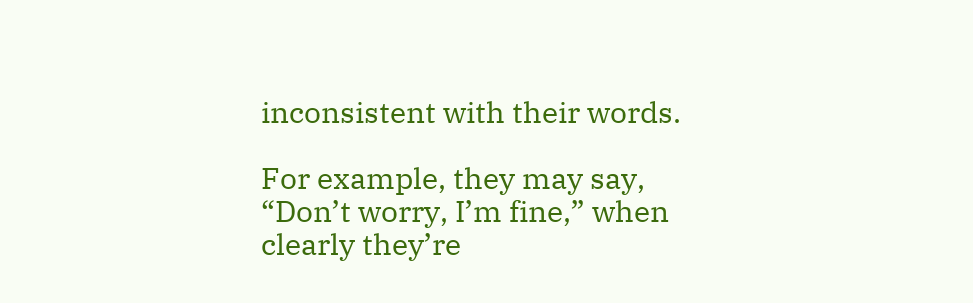inconsistent with their words.

For example, they may say, “Don’t worry, I’m fine,” when clearly they’re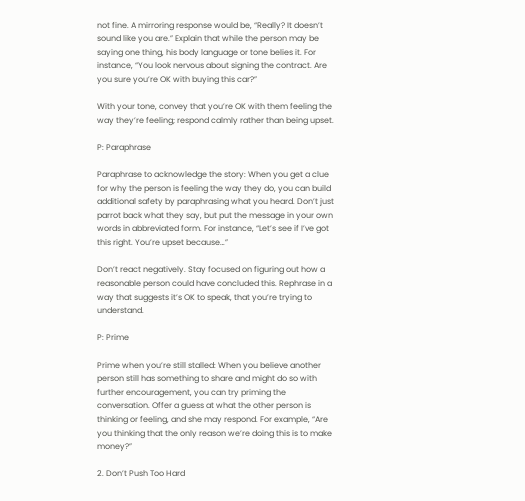not fine. A mirroring response would be, “Really? It doesn’t sound like you are.” Explain that while the person may be saying one thing, his body language or tone belies it. For instance, “You look nervous about signing the contract. Are you sure you’re OK with buying this car?”

With your tone, convey that you’re OK with them feeling the way they’re feeling; respond calmly rather than being upset.

P: Paraphrase

Paraphrase to acknowledge the story: When you get a clue for why the person is feeling the way they do, you can build additional safety by paraphrasing what you heard. Don’t just parrot back what they say, but put the message in your own words in abbreviated form. For instance, “Let’s see if I’ve got this right. You’re upset because…”

Don’t react negatively. Stay focused on figuring out how a reasonable person could have concluded this. Rephrase in a way that suggests it’s OK to speak, that you’re trying to understand.

P: Prime

Prime when you’re still stalled: When you believe another person still has something to share and might do so with further encouragement, you can try priming the conversation. Offer a guess at what the other person is thinking or feeling, and she may respond. For example, “Are you thinking that the only reason we’re doing this is to make money?”

2. Don’t Push Too Hard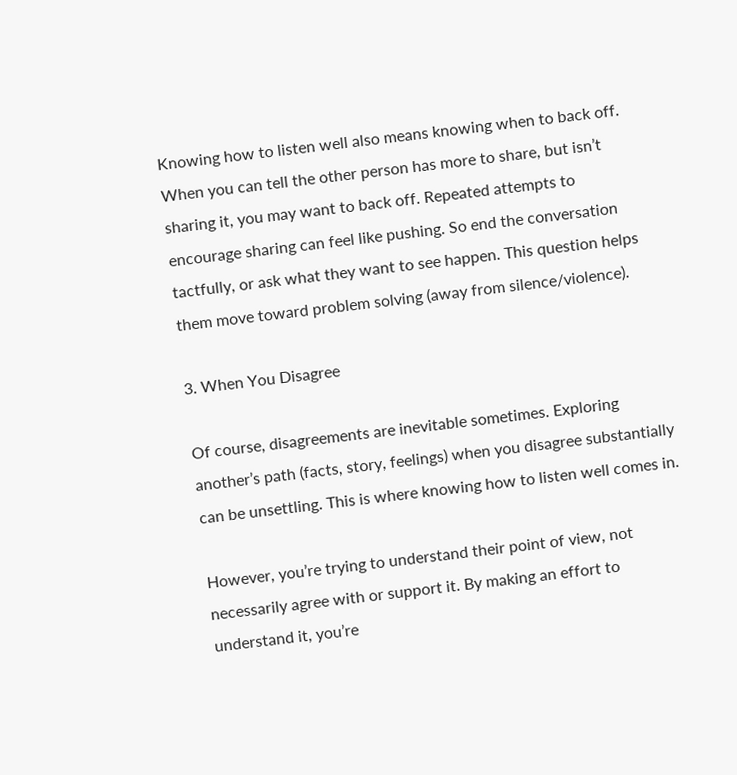Knowing how to listen well also means knowing when to back off. When you can tell the other person has more to share, but isn’t sharing it, you may want to back off. Repeated attempts to encourage sharing can feel like pushing. So end the conversation tactfully, or ask what they want to see happen. This question helps them move toward problem solving (away from silence/violence).

3. When You Disagree

Of course, disagreements are inevitable sometimes. Exploring another’s path (facts, story, feelings) when you disagree substantially can be unsettling. This is where knowing how to listen well comes in.

However, you’re trying to understand their point of view, not necessarily agree with or support it. By making an effort to understand it, you’re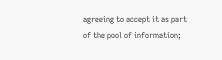agreeing to accept it as part of the pool of information;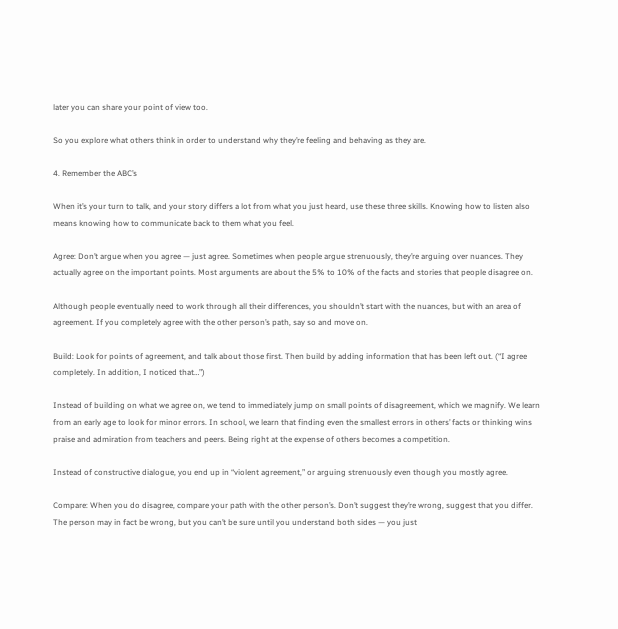later you can share your point of view too.

So you explore what others think in order to understand why they’re feeling and behaving as they are.

4. Remember the ABC’s

When it’s your turn to talk, and your story differs a lot from what you just heard, use these three skills. Knowing how to listen also means knowing how to communicate back to them what you feel.

Agree: Don’t argue when you agree — just agree. Sometimes when people argue strenuously, they’re arguing over nuances. They actually agree on the important points. Most arguments are about the 5% to 10% of the facts and stories that people disagree on.

Although people eventually need to work through all their differences, you shouldn’t start with the nuances, but with an area of agreement. If you completely agree with the other person’s path, say so and move on.

Build: Look for points of agreement, and talk about those first. Then build by adding information that has been left out. (“I agree completely. In addition, I noticed that…”)

Instead of building on what we agree on, we tend to immediately jump on small points of disagreement, which we magnify. We learn from an early age to look for minor errors. In school, we learn that finding even the smallest errors in others’ facts or thinking wins praise and admiration from teachers and peers. Being right at the expense of others becomes a competition.

Instead of constructive dialogue, you end up in “violent agreement,” or arguing strenuously even though you mostly agree.

Compare: When you do disagree, compare your path with the other person’s. Don’t suggest they’re wrong, suggest that you differ. The person may in fact be wrong, but you can’t be sure until you understand both sides — you just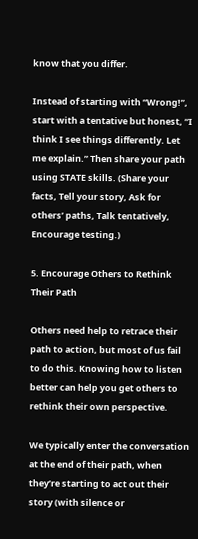know that you differ.

Instead of starting with “Wrong!”, start with a tentative but honest, “I think I see things differently. Let me explain.” Then share your path using STATE skills. (Share your facts, Tell your story, Ask for others’ paths, Talk tentatively, Encourage testing.)

5. Encourage Others to Rethink Their Path

Others need help to retrace their path to action, but most of us fail to do this. Knowing how to listen better can help you get others to rethink their own perspective.

We typically enter the conversation at the end of their path, when they’re starting to act out their story (with silence or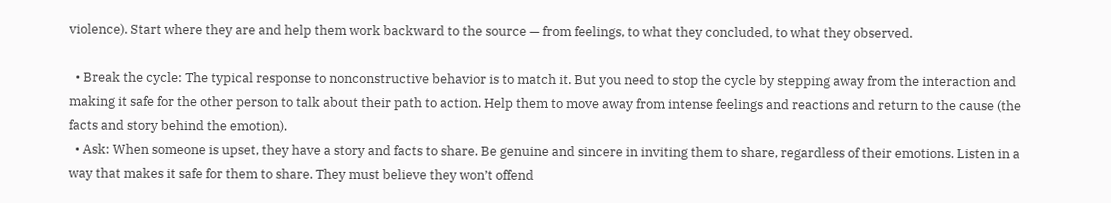violence). Start where they are and help them work backward to the source — from feelings, to what they concluded, to what they observed.

  • Break the cycle: The typical response to nonconstructive behavior is to match it. But you need to stop the cycle by stepping away from the interaction and making it safe for the other person to talk about their path to action. Help them to move away from intense feelings and reactions and return to the cause (the facts and story behind the emotion).
  • Ask: When someone is upset, they have a story and facts to share. Be genuine and sincere in inviting them to share, regardless of their emotions. Listen in a way that makes it safe for them to share. They must believe they won’t offend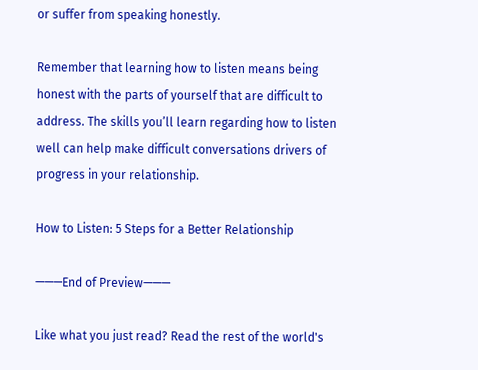or suffer from speaking honestly.

Remember that learning how to listen means being honest with the parts of yourself that are difficult to address. The skills you’ll learn regarding how to listen well can help make difficult conversations drivers of progress in your relationship.

How to Listen: 5 Steps for a Better Relationship

———End of Preview———

Like what you just read? Read the rest of the world's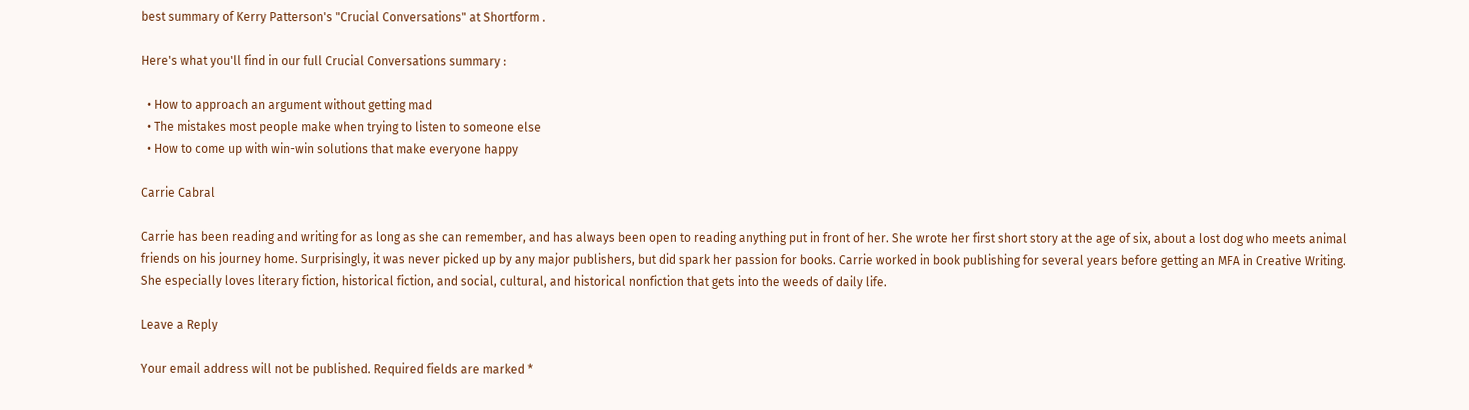best summary of Kerry Patterson's "Crucial Conversations" at Shortform .

Here's what you'll find in our full Crucial Conversations summary :

  • How to approach an argument without getting mad
  • The mistakes most people make when trying to listen to someone else
  • How to come up with win-win solutions that make everyone happy

Carrie Cabral

Carrie has been reading and writing for as long as she can remember, and has always been open to reading anything put in front of her. She wrote her first short story at the age of six, about a lost dog who meets animal friends on his journey home. Surprisingly, it was never picked up by any major publishers, but did spark her passion for books. Carrie worked in book publishing for several years before getting an MFA in Creative Writing. She especially loves literary fiction, historical fiction, and social, cultural, and historical nonfiction that gets into the weeds of daily life.

Leave a Reply

Your email address will not be published. Required fields are marked *